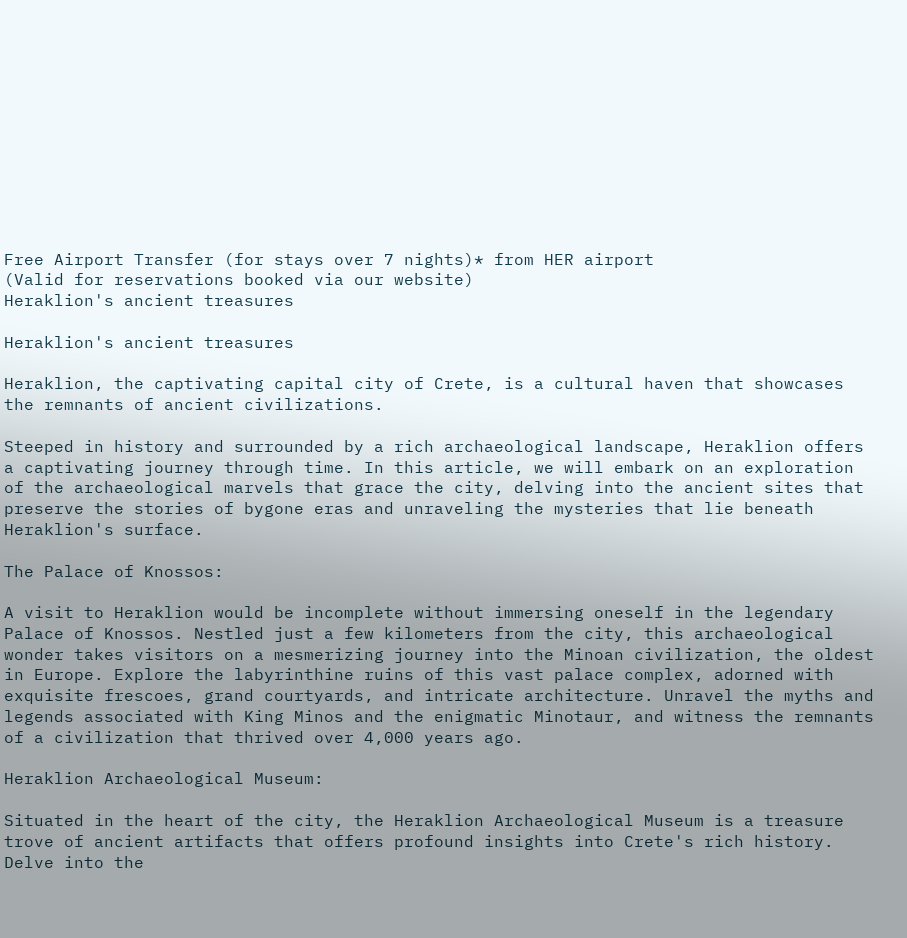Free Airport Transfer (for stays over 7 nights)* from HER airport
(Valid for reservations booked via our website)
Heraklion's ancient treasures

Heraklion's ancient treasures

Heraklion, the captivating capital city of Crete, is a cultural haven that showcases the remnants of ancient civilizations.

Steeped in history and surrounded by a rich archaeological landscape, Heraklion offers a captivating journey through time. In this article, we will embark on an exploration of the archaeological marvels that grace the city, delving into the ancient sites that preserve the stories of bygone eras and unraveling the mysteries that lie beneath Heraklion's surface.

The Palace of Knossos:

A visit to Heraklion would be incomplete without immersing oneself in the legendary Palace of Knossos. Nestled just a few kilometers from the city, this archaeological wonder takes visitors on a mesmerizing journey into the Minoan civilization, the oldest in Europe. Explore the labyrinthine ruins of this vast palace complex, adorned with exquisite frescoes, grand courtyards, and intricate architecture. Unravel the myths and legends associated with King Minos and the enigmatic Minotaur, and witness the remnants of a civilization that thrived over 4,000 years ago.

Heraklion Archaeological Museum:

Situated in the heart of the city, the Heraklion Archaeological Museum is a treasure trove of ancient artifacts that offers profound insights into Crete's rich history. Delve into the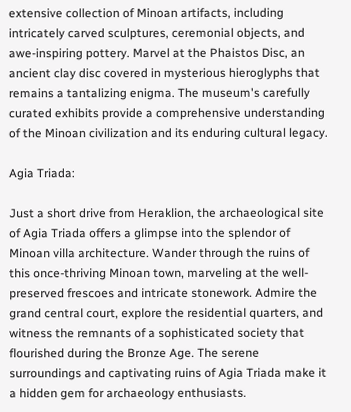extensive collection of Minoan artifacts, including intricately carved sculptures, ceremonial objects, and awe-inspiring pottery. Marvel at the Phaistos Disc, an ancient clay disc covered in mysterious hieroglyphs that remains a tantalizing enigma. The museum's carefully curated exhibits provide a comprehensive understanding of the Minoan civilization and its enduring cultural legacy.

Agia Triada:

Just a short drive from Heraklion, the archaeological site of Agia Triada offers a glimpse into the splendor of Minoan villa architecture. Wander through the ruins of this once-thriving Minoan town, marveling at the well-preserved frescoes and intricate stonework. Admire the grand central court, explore the residential quarters, and witness the remnants of a sophisticated society that flourished during the Bronze Age. The serene surroundings and captivating ruins of Agia Triada make it a hidden gem for archaeology enthusiasts.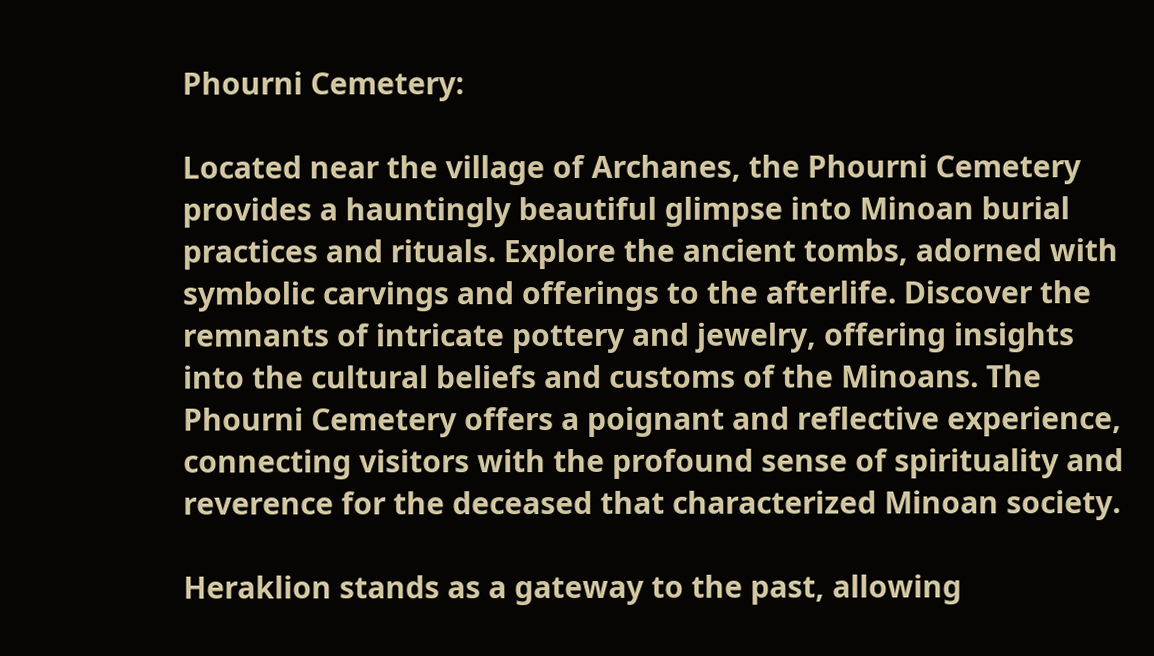Phourni Cemetery:

Located near the village of Archanes, the Phourni Cemetery provides a hauntingly beautiful glimpse into Minoan burial practices and rituals. Explore the ancient tombs, adorned with symbolic carvings and offerings to the afterlife. Discover the remnants of intricate pottery and jewelry, offering insights into the cultural beliefs and customs of the Minoans. The Phourni Cemetery offers a poignant and reflective experience, connecting visitors with the profound sense of spirituality and reverence for the deceased that characterized Minoan society.

Heraklion stands as a gateway to the past, allowing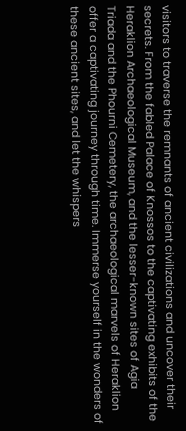visitors to traverse the remnants of ancient civilizations and uncover their secrets. From the fabled Palace of Knossos to the captivating exhibits of the Heraklion Archaeological Museum, and the lesser-known sites of Agia Triada and the Phourni Cemetery, the archaeological marvels of Heraklion offer a captivating journey through time. Immerse yourself in the wonders of these ancient sites, and let the whispers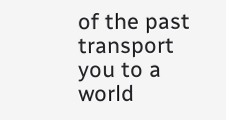of the past transport you to a world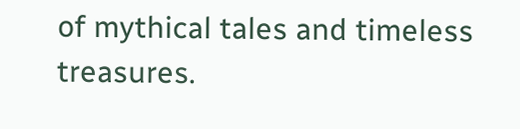of mythical tales and timeless treasures.